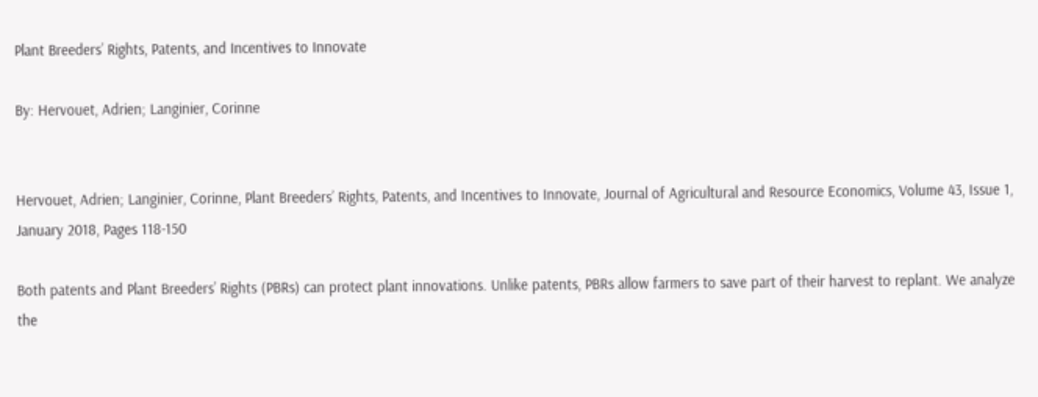Plant Breeders’ Rights, Patents, and Incentives to Innovate

By: Hervouet, Adrien; Langinier, Corinne


Hervouet, Adrien; Langinier, Corinne, Plant Breeders’ Rights, Patents, and Incentives to Innovate, Journal of Agricultural and Resource Economics, Volume 43, Issue 1, January 2018, Pages 118-150

Both patents and Plant Breeders’ Rights (PBRs) can protect plant innovations. Unlike patents, PBRs allow farmers to save part of their harvest to replant. We analyze the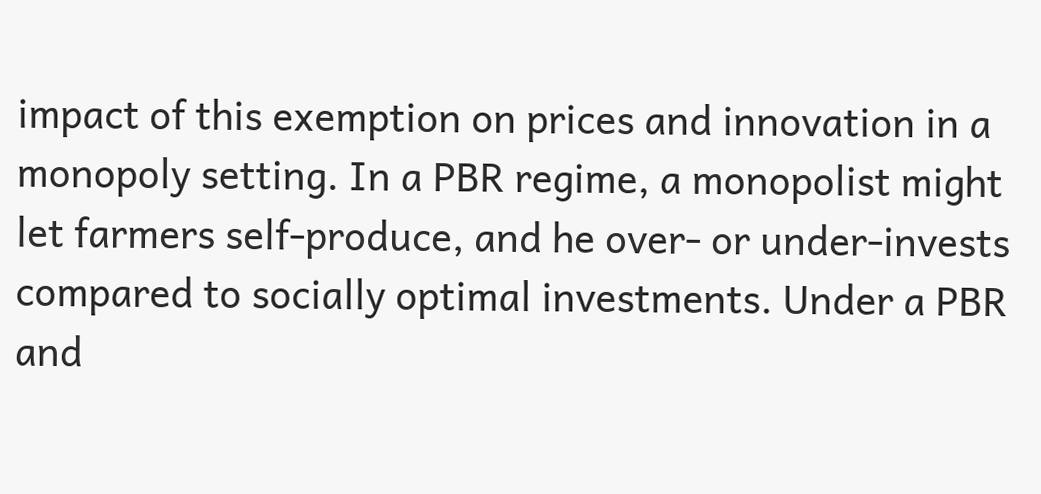impact of this exemption on prices and innovation in a monopoly setting. In a PBR regime, a monopolist might let farmers self-produce, and he over- or under-invests compared to socially optimal investments. Under a PBR and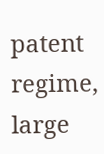patent regime, large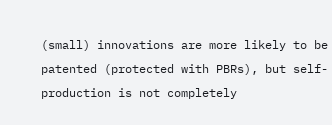(small) innovations are more likely to be patented (protected with PBRs), but self-production is not completely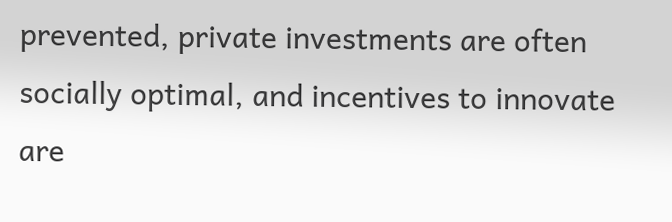prevented, private investments are often socially optimal, and incentives to innovate are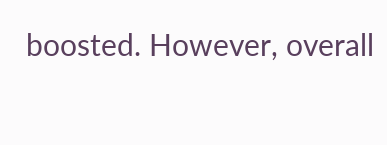boosted. However, overall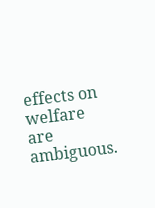effects on welfare are ambiguous.